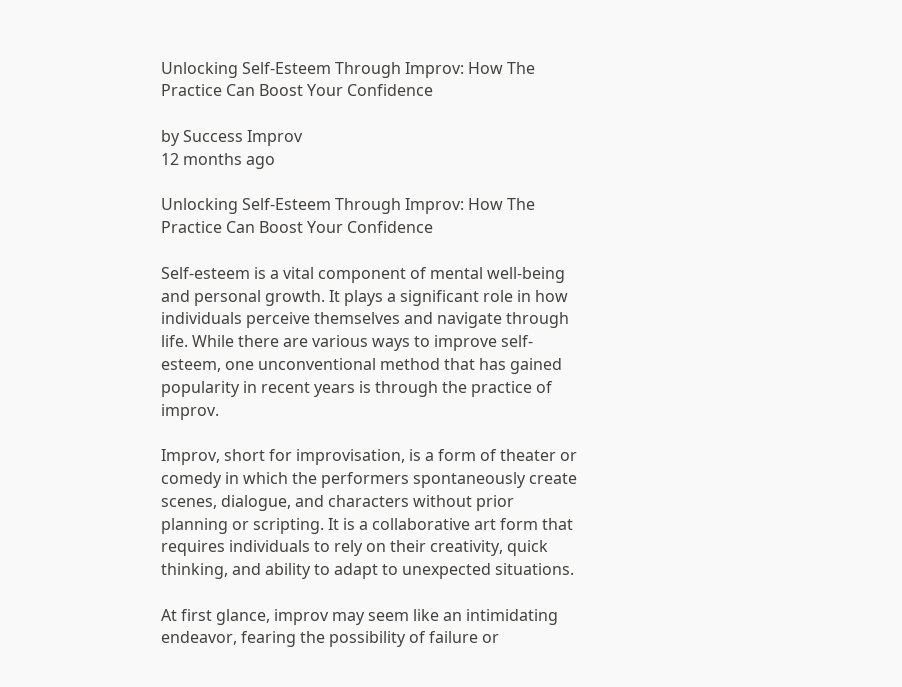Unlocking Self-Esteem Through Improv: How The Practice Can Boost Your Confidence

by Success Improv
12 months ago

Unlocking Self-Esteem Through Improv: How The Practice Can Boost Your Confidence

Self-esteem is a vital component of mental well-being and personal growth. It plays a significant role in how individuals perceive themselves and navigate through life. While there are various ways to improve self-esteem, one unconventional method that has gained popularity in recent years is through the practice of improv.

Improv, short for improvisation, is a form of theater or comedy in which the performers spontaneously create scenes, dialogue, and characters without prior planning or scripting. It is a collaborative art form that requires individuals to rely on their creativity, quick thinking, and ability to adapt to unexpected situations.

At first glance, improv may seem like an intimidating endeavor, fearing the possibility of failure or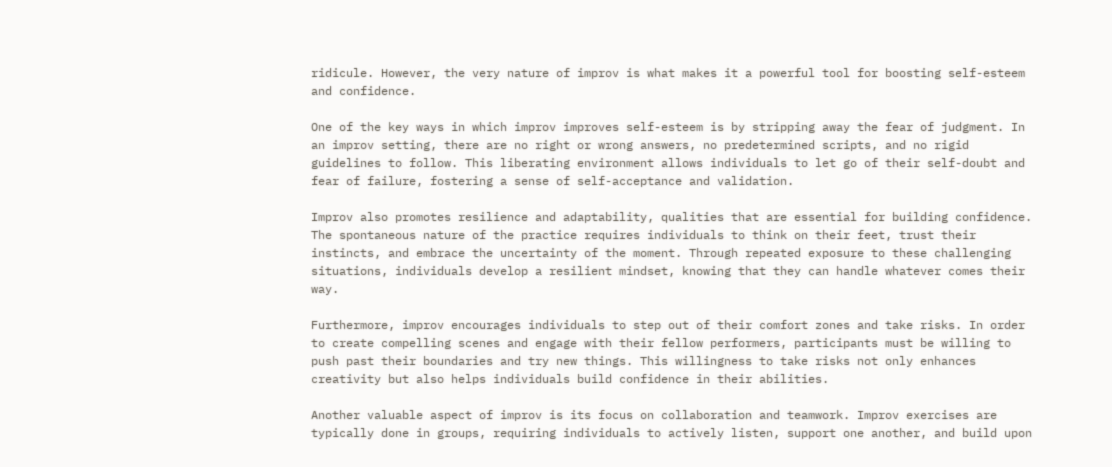ridicule. However, the very nature of improv is what makes it a powerful tool for boosting self-esteem and confidence.

One of the key ways in which improv improves self-esteem is by stripping away the fear of judgment. In an improv setting, there are no right or wrong answers, no predetermined scripts, and no rigid guidelines to follow. This liberating environment allows individuals to let go of their self-doubt and fear of failure, fostering a sense of self-acceptance and validation.

Improv also promotes resilience and adaptability, qualities that are essential for building confidence. The spontaneous nature of the practice requires individuals to think on their feet, trust their instincts, and embrace the uncertainty of the moment. Through repeated exposure to these challenging situations, individuals develop a resilient mindset, knowing that they can handle whatever comes their way.

Furthermore, improv encourages individuals to step out of their comfort zones and take risks. In order to create compelling scenes and engage with their fellow performers, participants must be willing to push past their boundaries and try new things. This willingness to take risks not only enhances creativity but also helps individuals build confidence in their abilities.

Another valuable aspect of improv is its focus on collaboration and teamwork. Improv exercises are typically done in groups, requiring individuals to actively listen, support one another, and build upon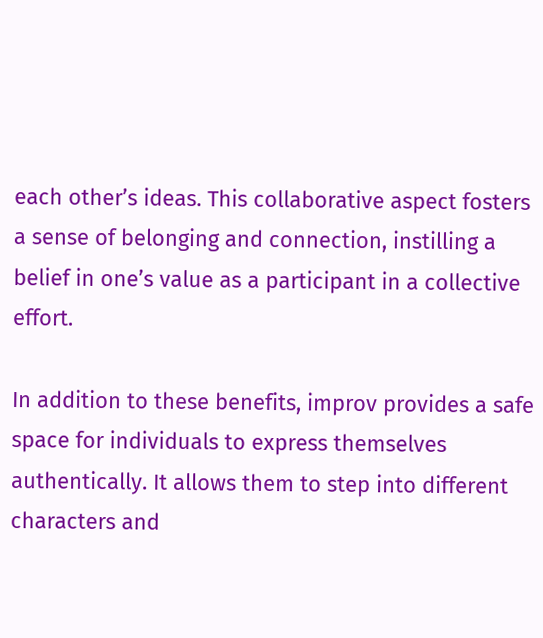each other’s ideas. This collaborative aspect fosters a sense of belonging and connection, instilling a belief in one’s value as a participant in a collective effort.

In addition to these benefits, improv provides a safe space for individuals to express themselves authentically. It allows them to step into different characters and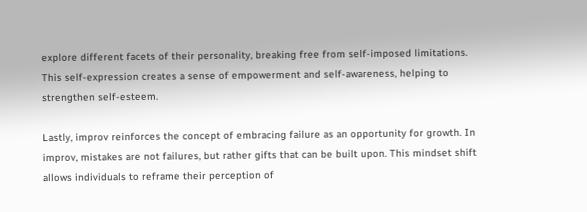explore different facets of their personality, breaking free from self-imposed limitations. This self-expression creates a sense of empowerment and self-awareness, helping to strengthen self-esteem.

Lastly, improv reinforces the concept of embracing failure as an opportunity for growth. In improv, mistakes are not failures, but rather gifts that can be built upon. This mindset shift allows individuals to reframe their perception of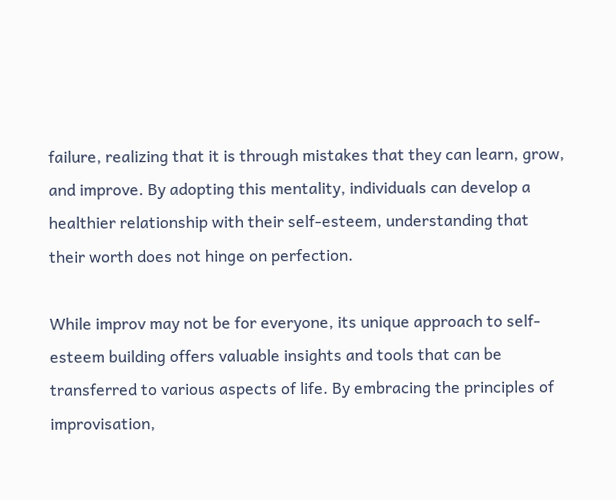failure, realizing that it is through mistakes that they can learn, grow, and improve. By adopting this mentality, individuals can develop a healthier relationship with their self-esteem, understanding that their worth does not hinge on perfection.

While improv may not be for everyone, its unique approach to self-esteem building offers valuable insights and tools that can be transferred to various aspects of life. By embracing the principles of improvisation,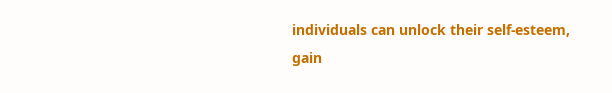individuals can unlock their self-esteem, gain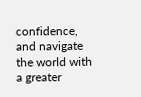confidence, and navigate the world with a greater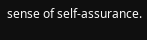sense of self-assurance.